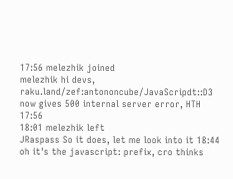17:56 melezhik joined
melezhik hi devs, raku.land/zef:antononcube/JavaScripdt::D3 now gives 500 internal server error, HTH 17:56
18:01 melezhik left
JRaspass So it does, let me look into it 18:44
oh it's the javascript: prefix, cro thinks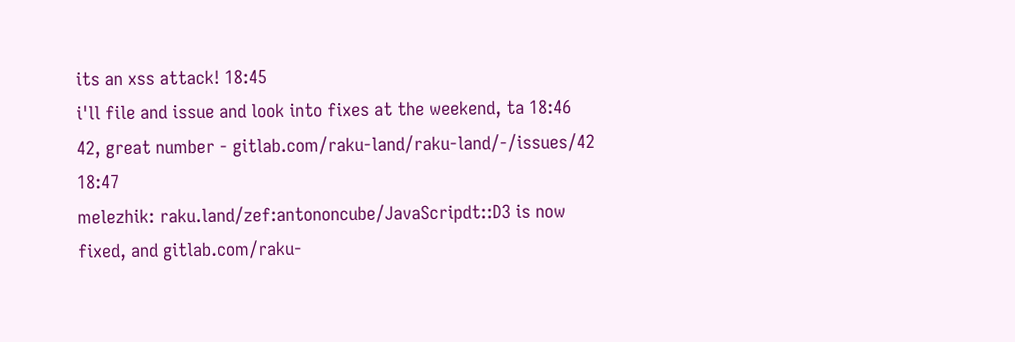its an xss attack! 18:45
i'll file and issue and look into fixes at the weekend, ta 18:46
42, great number - gitlab.com/raku-land/raku-land/-/issues/42 18:47
melezhik: raku.land/zef:antononcube/JavaScripdt::D3 is now fixed, and gitlab.com/raku-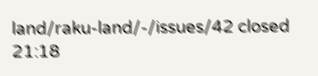land/raku-land/-/issues/42 closed 21:18